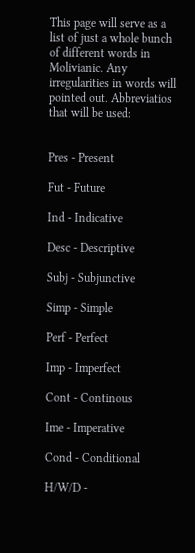This page will serve as a list of just a whole bunch of different words in Molivianic. Any irregularities in words will pointed out. Abbreviatios that will be used:


Pres - Present

Fut - Future

Ind - Indicative

Desc - Descriptive

Subj - Subjunctive

Simp - Simple

Perf - Perfect

Imp - Imperfect

Cont - Continous

Ime - Imperative

Cond - Conditional

H/W/D -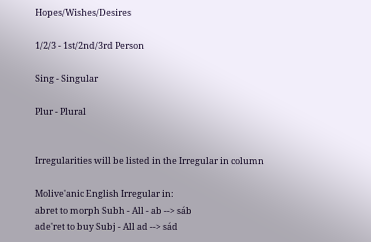Hopes/Wishes/Desires

1/2/3 - 1st/2nd/3rd Person

Sing - Singular

Plur - Plural


Irregularities will be listed in the Irregular in column

Molive'anic English Irregular in:
abret to morph Subh - All - ab --> sáb
ade'ret to buy Subj - All ad --> sád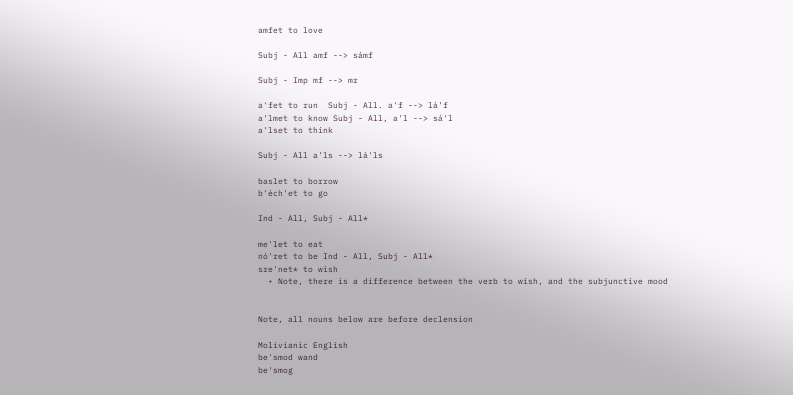amfet to love

Subj - All amf --> sámf

Subj - Imp mf --> mr

a'fet to run  Subj - All. a'f --> lá'f
a'lmet to know Subj - All, a'l --> sá'l
a'lset to think

Subj - All a'ls --> lá'ls

baslet to borrow
b'éch'et to go

Ind - All, Subj - All*

me'let to eat
nó'ret to be Ind - All, Subj - All*
sre'net* to wish
  • Note, there is a difference between the verb to wish, and the subjunctive mood


Note, all nouns below are before declension

Molivianic English
be'smod wand
be'smog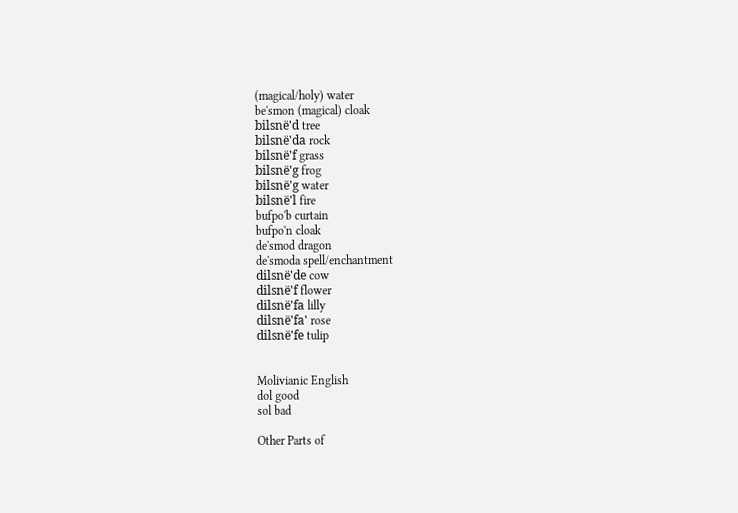(magical/holy) water
be'smon (magical) cloak
bilsnë'd tree
bilsnë'da rock
bilsnë'f grass
bilsnë'g frog
bilsnë'g water
bilsnë'l fire
bufpo'b curtain
bufpo'n cloak
de'smod dragon
de'smoda spell/enchantment
dilsnë'de cow
dilsnë'f flower
dilsnë'fa lilly
dilsnë'fa' rose
dilsnë'fe tulip


Molivianic English
dol good
sol bad

Other Parts of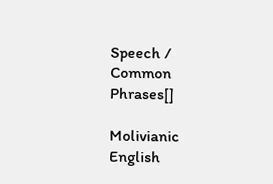Speech / Common Phrases[]

Molivianic English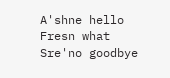A'shne hello
Fresn what
Sre'no goodbye